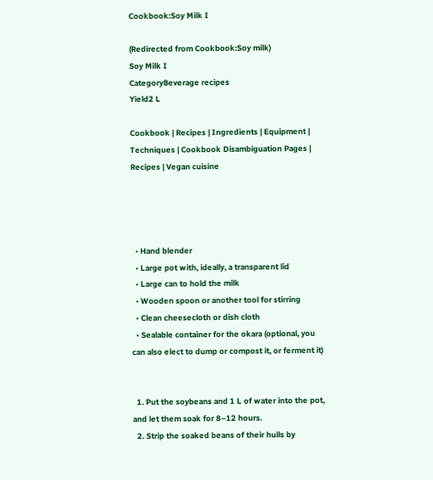Cookbook:Soy Milk I

(Redirected from Cookbook:Soy milk)
Soy Milk I
CategoryBeverage recipes
Yield2 L

Cookbook | Recipes | Ingredients | Equipment | Techniques | Cookbook Disambiguation Pages | Recipes | Vegan cuisine




  • Hand blender
  • Large pot with, ideally, a transparent lid
  • Large can to hold the milk
  • Wooden spoon or another tool for stirring
  • Clean cheesecloth or dish cloth
  • Sealable container for the okara (optional, you can also elect to dump or compost it, or ferment it)


  1. Put the soybeans and 1 L of water into the pot, and let them soak for 8–12 hours.
  2. Strip the soaked beans of their hulls by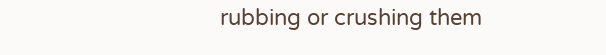rubbing or crushing them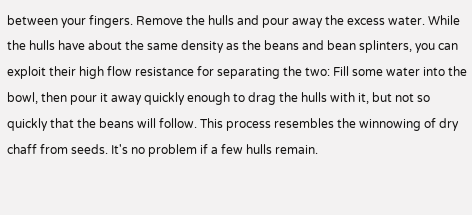between your fingers. Remove the hulls and pour away the excess water. While the hulls have about the same density as the beans and bean splinters, you can exploit their high flow resistance for separating the two: Fill some water into the bowl, then pour it away quickly enough to drag the hulls with it, but not so quickly that the beans will follow. This process resembles the winnowing of dry chaff from seeds. It's no problem if a few hulls remain.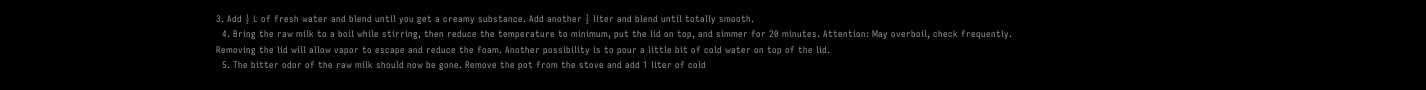3. Add ½ L of fresh water and blend until you get a creamy substance. Add another ½ liter and blend until totally smooth.
  4. Bring the raw milk to a boil while stirring, then reduce the temperature to minimum, put the lid on top, and simmer for 20 minutes. Attention: May overboil, check frequently. Removing the lid will allow vapor to escape and reduce the foam. Another possibility is to pour a little bit of cold water on top of the lid.
  5. The bitter odor of the raw milk should now be gone. Remove the pot from the stove and add 1 liter of cold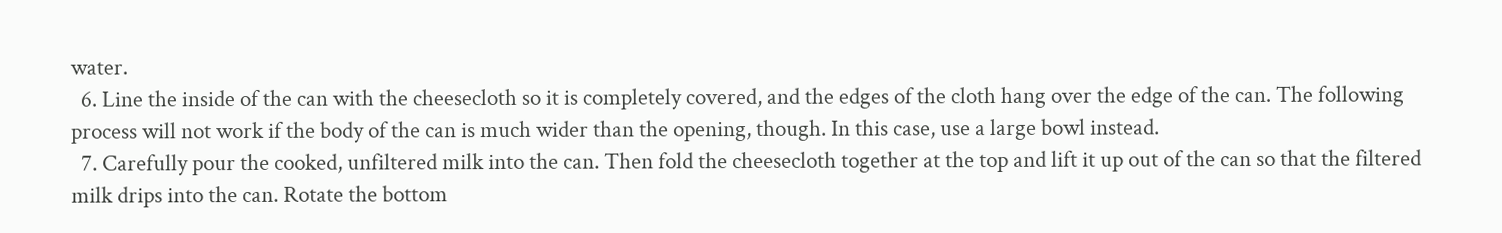water.
  6. Line the inside of the can with the cheesecloth so it is completely covered, and the edges of the cloth hang over the edge of the can. The following process will not work if the body of the can is much wider than the opening, though. In this case, use a large bowl instead.
  7. Carefully pour the cooked, unfiltered milk into the can. Then fold the cheesecloth together at the top and lift it up out of the can so that the filtered milk drips into the can. Rotate the bottom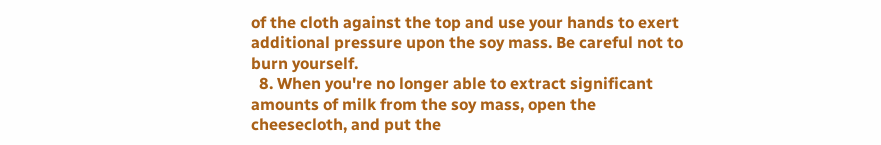of the cloth against the top and use your hands to exert additional pressure upon the soy mass. Be careful not to burn yourself.
  8. When you're no longer able to extract significant amounts of milk from the soy mass, open the cheesecloth, and put the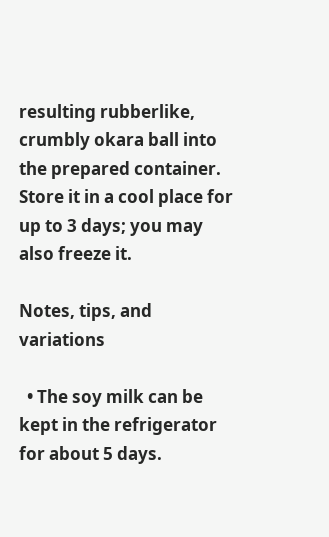resulting rubberlike, crumbly okara ball into the prepared container. Store it in a cool place for up to 3 days; you may also freeze it.

Notes, tips, and variations

  • The soy milk can be kept in the refrigerator for about 5 days.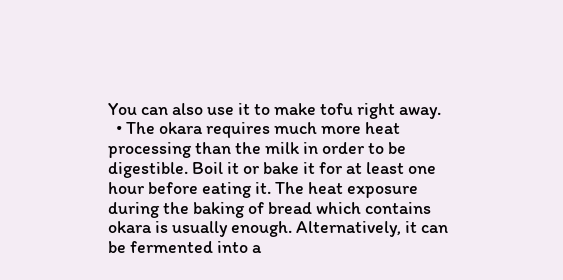You can also use it to make tofu right away.
  • The okara requires much more heat processing than the milk in order to be digestible. Boil it or bake it for at least one hour before eating it. The heat exposure during the baking of bread which contains okara is usually enough. Alternatively, it can be fermented into a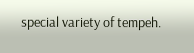special variety of tempeh.